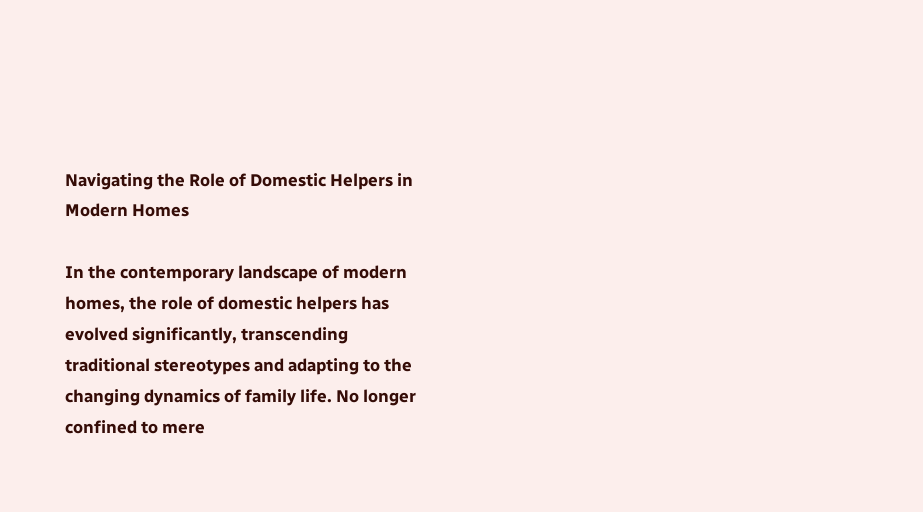Navigating the Role of Domestic Helpers in Modern Homes

In the contemporary landscape of modern homes, the role of domestic helpers has evolved significantly, transcending traditional stereotypes and adapting to the changing dynamics of family life. No longer confined to mere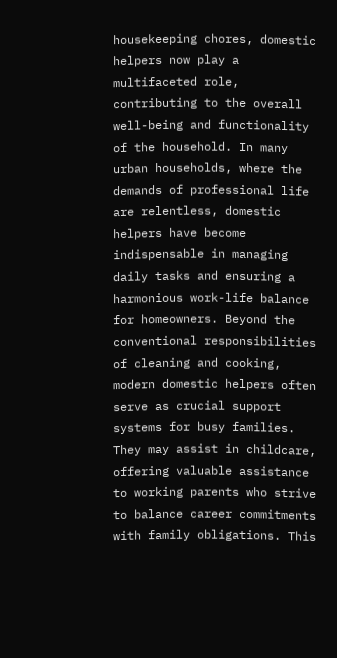housekeeping chores, domestic helpers now play a multifaceted role, contributing to the overall well-being and functionality of the household. In many urban households, where the demands of professional life are relentless, domestic helpers have become indispensable in managing daily tasks and ensuring a harmonious work-life balance for homeowners. Beyond the conventional responsibilities of cleaning and cooking, modern domestic helpers often serve as crucial support systems for busy families. They may assist in childcare, offering valuable assistance to working parents who strive to balance career commitments with family obligations. This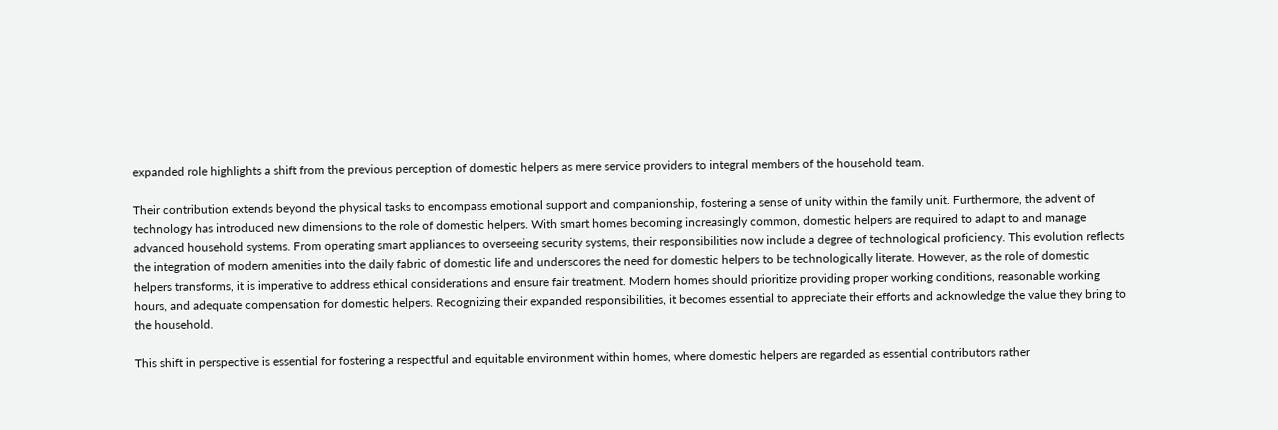expanded role highlights a shift from the previous perception of domestic helpers as mere service providers to integral members of the household team.

Their contribution extends beyond the physical tasks to encompass emotional support and companionship, fostering a sense of unity within the family unit. Furthermore, the advent of technology has introduced new dimensions to the role of domestic helpers. With smart homes becoming increasingly common, domestic helpers are required to adapt to and manage advanced household systems. From operating smart appliances to overseeing security systems, their responsibilities now include a degree of technological proficiency. This evolution reflects the integration of modern amenities into the daily fabric of domestic life and underscores the need for domestic helpers to be technologically literate. However, as the role of domestic helpers transforms, it is imperative to address ethical considerations and ensure fair treatment. Modern homes should prioritize providing proper working conditions, reasonable working hours, and adequate compensation for domestic helpers. Recognizing their expanded responsibilities, it becomes essential to appreciate their efforts and acknowledge the value they bring to the household.

This shift in perspective is essential for fostering a respectful and equitable environment within homes, where domestic helpers are regarded as essential contributors rather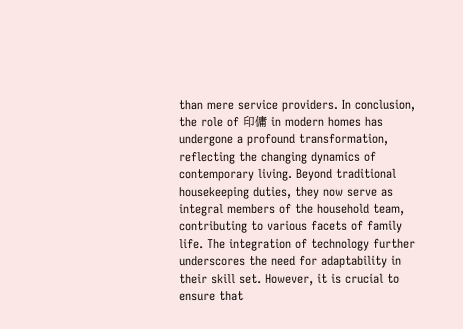than mere service providers. In conclusion, the role of 印傭 in modern homes has undergone a profound transformation, reflecting the changing dynamics of contemporary living. Beyond traditional housekeeping duties, they now serve as integral members of the household team, contributing to various facets of family life. The integration of technology further underscores the need for adaptability in their skill set. However, it is crucial to ensure that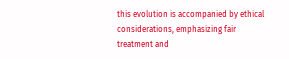this evolution is accompanied by ethical considerations, emphasizing fair treatment and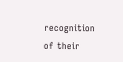recognition of their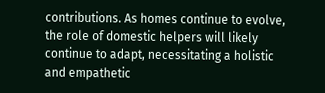contributions. As homes continue to evolve, the role of domestic helpers will likely continue to adapt, necessitating a holistic and empathetic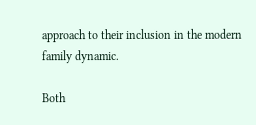approach to their inclusion in the modern family dynamic.

Both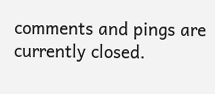comments and pings are currently closed.